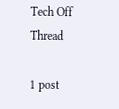Tech Off Thread

1 post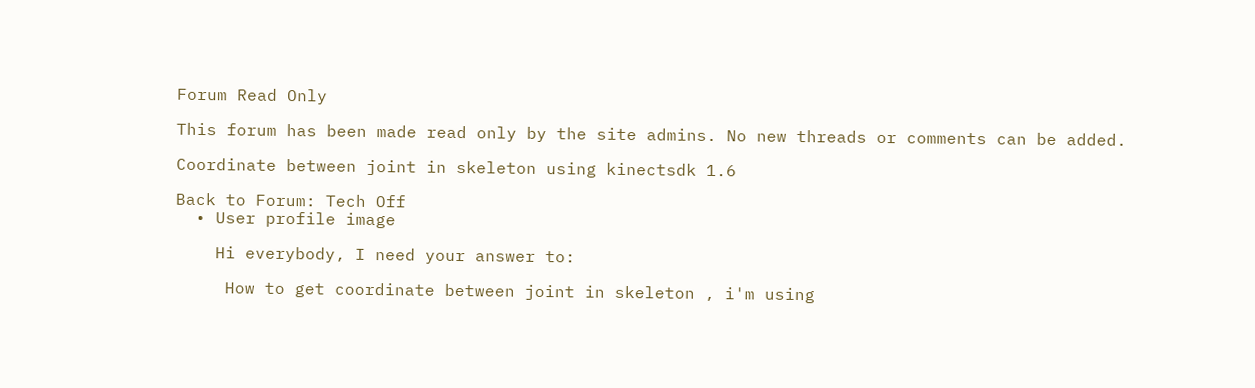Forum Read Only

This forum has been made read only by the site admins. No new threads or comments can be added.

Coordinate between joint in skeleton using kinectsdk 1.6

Back to Forum: Tech Off
  • User profile image

    Hi everybody, I need your answer to:

     How to get coordinate between joint in skeleton , i'm using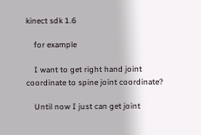kinect sdk 1.6

    for example

    I want to get right hand joint coordinate to spine joint coordinate?

    Until now I just can get joint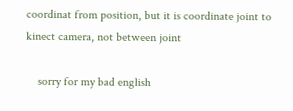coordinat from position, but it is coordinate joint to kinect camera, not between joint

    sorry for my bad english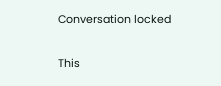Conversation locked

This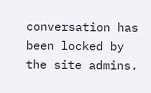conversation has been locked by the site admins.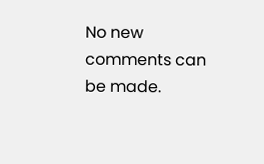No new comments can be made.